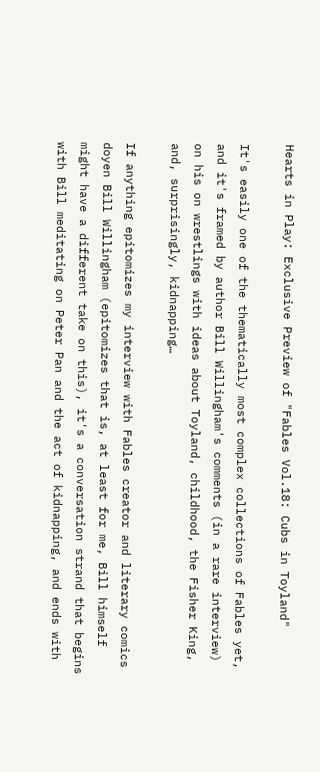Hearts in Play: Exclusive Preview of "Fables Vol.18: Cubs in Toyland"

It's easily one of the thematically most complex collections of Fables yet, and it's framed by author Bill Willingham's comments (in a rare interview) on his on wrestlings with ideas about Toyland, childhood, the Fisher King, and, surprisingly, kidnapping…

If anything epitomizes my interview with Fables creator and literary comics doyen Bill Willingham (epitomizes that is, at least for me, Bill himself might have a different take on this), it's a conversation strand that begins with Bill meditating on Peter Pan and the act of kidnapping, and ends with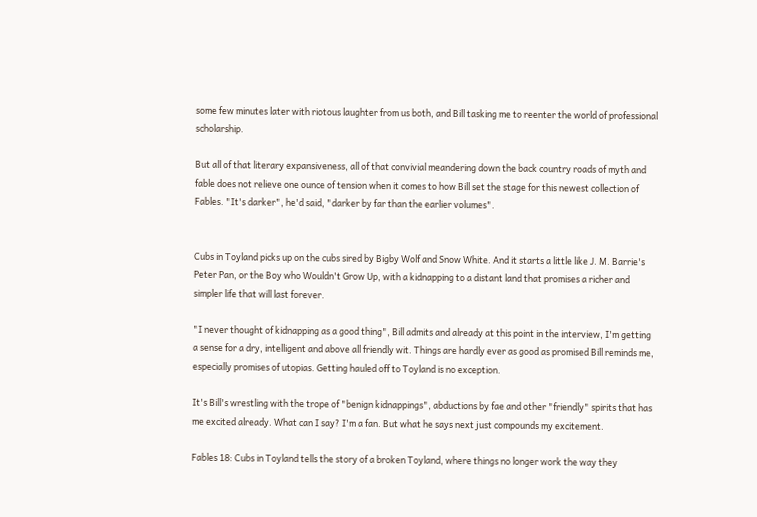some few minutes later with riotous laughter from us both, and Bill tasking me to reenter the world of professional scholarship.

But all of that literary expansiveness, all of that convivial meandering down the back country roads of myth and fable does not relieve one ounce of tension when it comes to how Bill set the stage for this newest collection of Fables. "It's darker", he'd said, "darker by far than the earlier volumes".


Cubs in Toyland picks up on the cubs sired by Bigby Wolf and Snow White. And it starts a little like J. M. Barrie's Peter Pan, or the Boy who Wouldn't Grow Up, with a kidnapping to a distant land that promises a richer and simpler life that will last forever.

"I never thought of kidnapping as a good thing", Bill admits and already at this point in the interview, I'm getting a sense for a dry, intelligent and above all friendly wit. Things are hardly ever as good as promised Bill reminds me, especially promises of utopias. Getting hauled off to Toyland is no exception.

It's Bill's wrestling with the trope of "benign kidnappings", abductions by fae and other "friendly" spirits that has me excited already. What can I say? I'm a fan. But what he says next just compounds my excitement.

Fables 18: Cubs in Toyland tells the story of a broken Toyland, where things no longer work the way they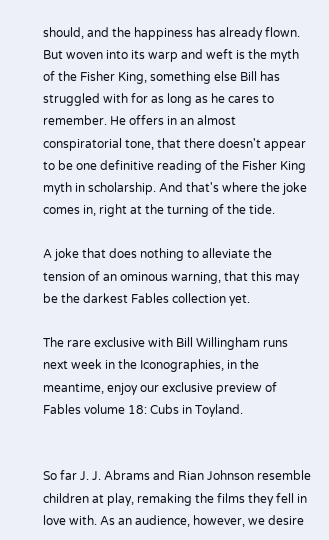should, and the happiness has already flown. But woven into its warp and weft is the myth of the Fisher King, something else Bill has struggled with for as long as he cares to remember. He offers in an almost conspiratorial tone, that there doesn't appear to be one definitive reading of the Fisher King myth in scholarship. And that's where the joke comes in, right at the turning of the tide.

A joke that does nothing to alleviate the tension of an ominous warning, that this may be the darkest Fables collection yet.

The rare exclusive with Bill Willingham runs next week in the Iconographies, in the meantime, enjoy our exclusive preview of Fables volume 18: Cubs in Toyland.


So far J. J. Abrams and Rian Johnson resemble children at play, remaking the films they fell in love with. As an audience, however, we desire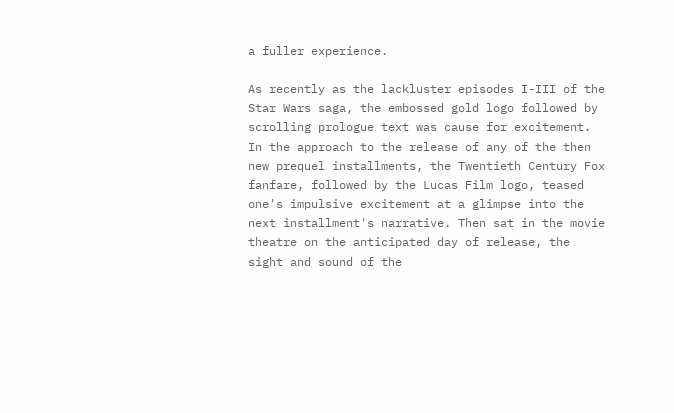a fuller experience.

As recently as the lackluster episodes I-III of the Star Wars saga, the embossed gold logo followed by scrolling prologue text was cause for excitement. In the approach to the release of any of the then new prequel installments, the Twentieth Century Fox fanfare, followed by the Lucas Film logo, teased one's impulsive excitement at a glimpse into the next installment's narrative. Then sat in the movie theatre on the anticipated day of release, the sight and sound of the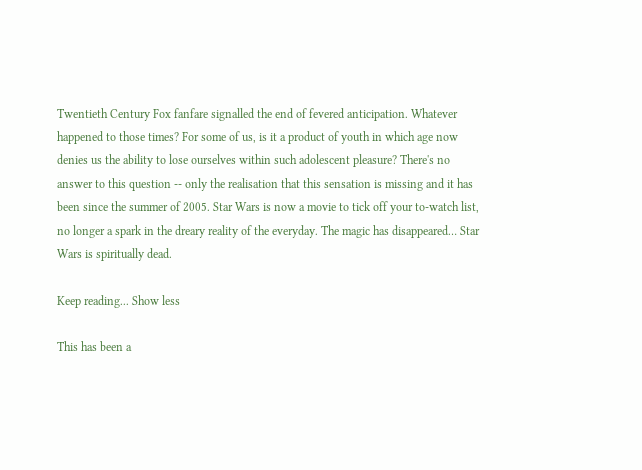Twentieth Century Fox fanfare signalled the end of fevered anticipation. Whatever happened to those times? For some of us, is it a product of youth in which age now denies us the ability to lose ourselves within such adolescent pleasure? There's no answer to this question -- only the realisation that this sensation is missing and it has been since the summer of 2005. Star Wars is now a movie to tick off your to-watch list, no longer a spark in the dreary reality of the everyday. The magic has disappeared… Star Wars is spiritually dead.

Keep reading... Show less

This has been a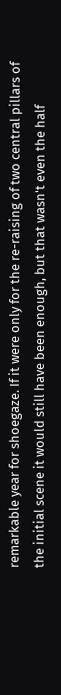remarkable year for shoegaze. If it were only for the re-raising of two central pillars of the initial scene it would still have been enough, but that wasn't even the half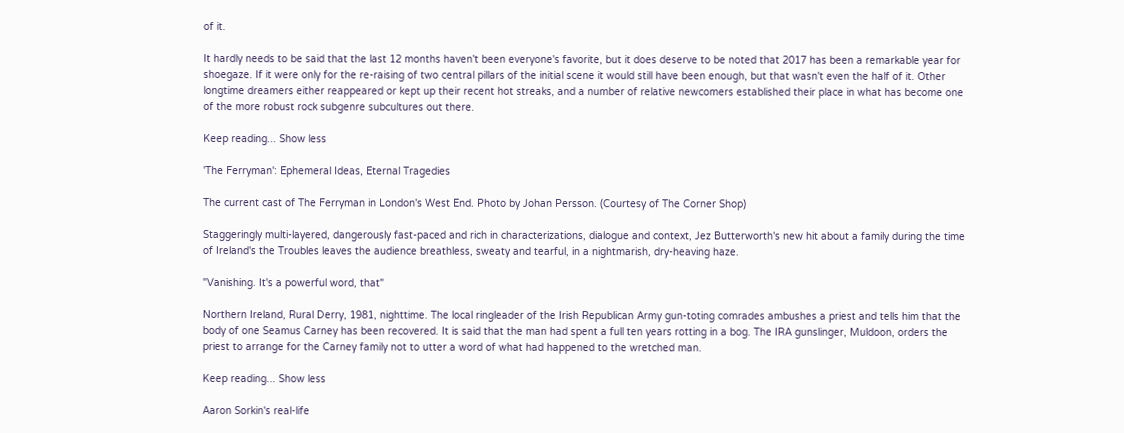of it.

It hardly needs to be said that the last 12 months haven't been everyone's favorite, but it does deserve to be noted that 2017 has been a remarkable year for shoegaze. If it were only for the re-raising of two central pillars of the initial scene it would still have been enough, but that wasn't even the half of it. Other longtime dreamers either reappeared or kept up their recent hot streaks, and a number of relative newcomers established their place in what has become one of the more robust rock subgenre subcultures out there.

Keep reading... Show less

'The Ferryman': Ephemeral Ideas, Eternal Tragedies

The current cast of The Ferryman in London's West End. Photo by Johan Persson. (Courtesy of The Corner Shop)

Staggeringly multi-layered, dangerously fast-paced and rich in characterizations, dialogue and context, Jez Butterworth's new hit about a family during the time of Ireland's the Troubles leaves the audience breathless, sweaty and tearful, in a nightmarish, dry-heaving haze.

"Vanishing. It's a powerful word, that"

Northern Ireland, Rural Derry, 1981, nighttime. The local ringleader of the Irish Republican Army gun-toting comrades ambushes a priest and tells him that the body of one Seamus Carney has been recovered. It is said that the man had spent a full ten years rotting in a bog. The IRA gunslinger, Muldoon, orders the priest to arrange for the Carney family not to utter a word of what had happened to the wretched man.

Keep reading... Show less

Aaron Sorkin's real-life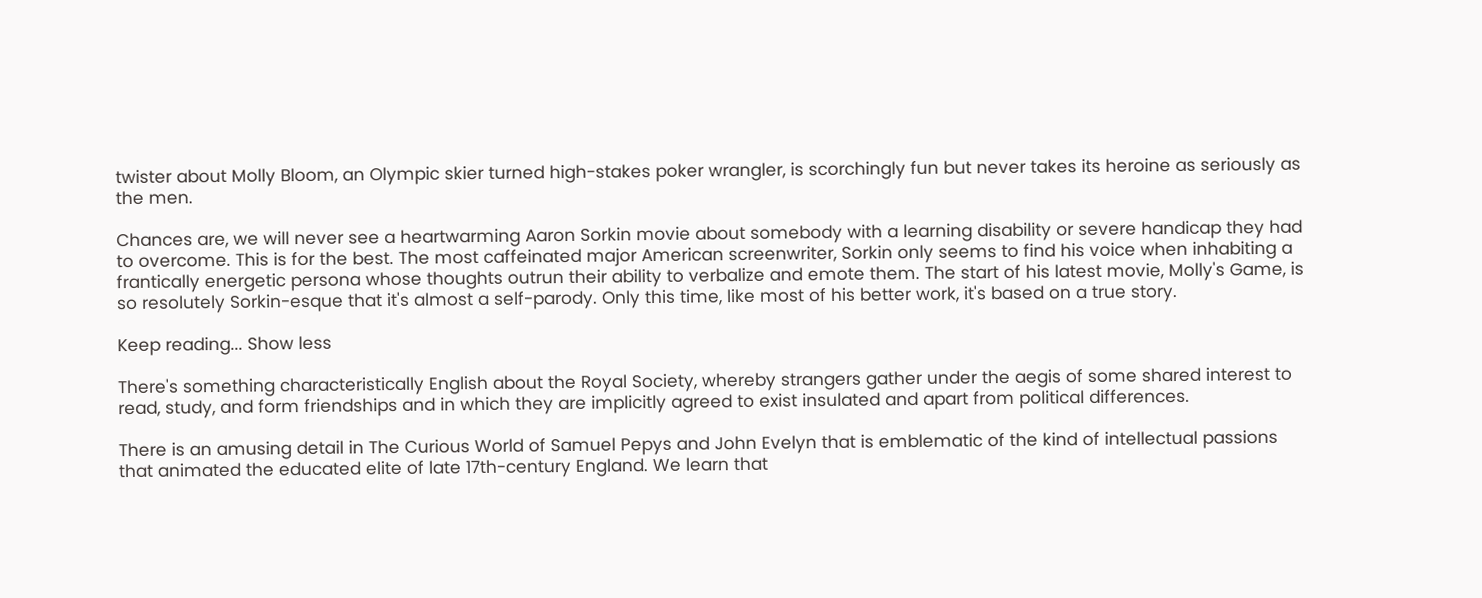twister about Molly Bloom, an Olympic skier turned high-stakes poker wrangler, is scorchingly fun but never takes its heroine as seriously as the men.

Chances are, we will never see a heartwarming Aaron Sorkin movie about somebody with a learning disability or severe handicap they had to overcome. This is for the best. The most caffeinated major American screenwriter, Sorkin only seems to find his voice when inhabiting a frantically energetic persona whose thoughts outrun their ability to verbalize and emote them. The start of his latest movie, Molly's Game, is so resolutely Sorkin-esque that it's almost a self-parody. Only this time, like most of his better work, it's based on a true story.

Keep reading... Show less

There's something characteristically English about the Royal Society, whereby strangers gather under the aegis of some shared interest to read, study, and form friendships and in which they are implicitly agreed to exist insulated and apart from political differences.

There is an amusing detail in The Curious World of Samuel Pepys and John Evelyn that is emblematic of the kind of intellectual passions that animated the educated elite of late 17th-century England. We learn that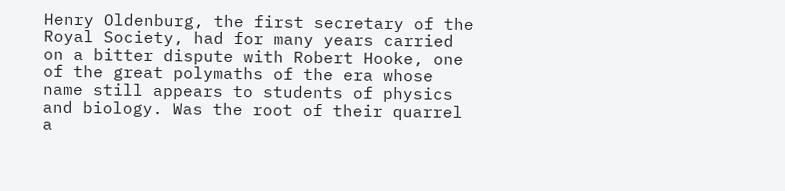Henry Oldenburg, the first secretary of the Royal Society, had for many years carried on a bitter dispute with Robert Hooke, one of the great polymaths of the era whose name still appears to students of physics and biology. Was the root of their quarrel a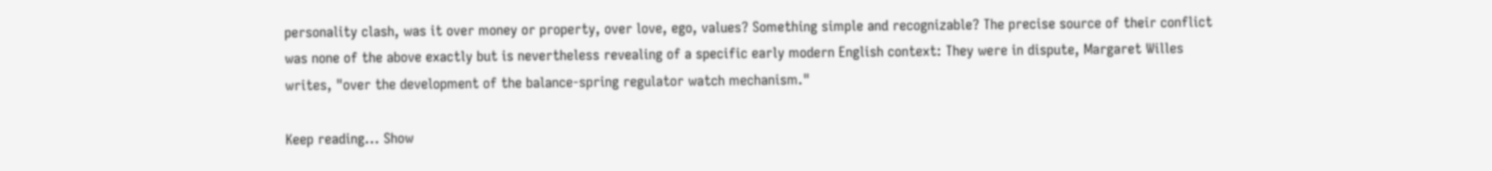personality clash, was it over money or property, over love, ego, values? Something simple and recognizable? The precise source of their conflict was none of the above exactly but is nevertheless revealing of a specific early modern English context: They were in dispute, Margaret Willes writes, "over the development of the balance-spring regulator watch mechanism."

Keep reading... Show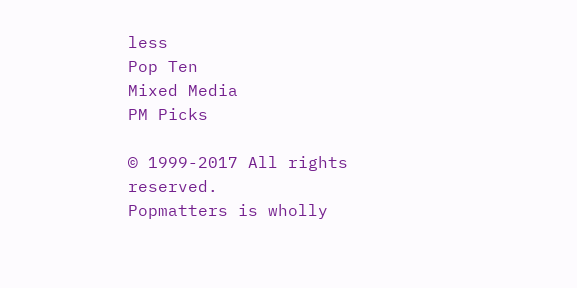less
Pop Ten
Mixed Media
PM Picks

© 1999-2017 All rights reserved.
Popmatters is wholly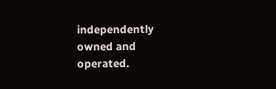independently owned and operated.